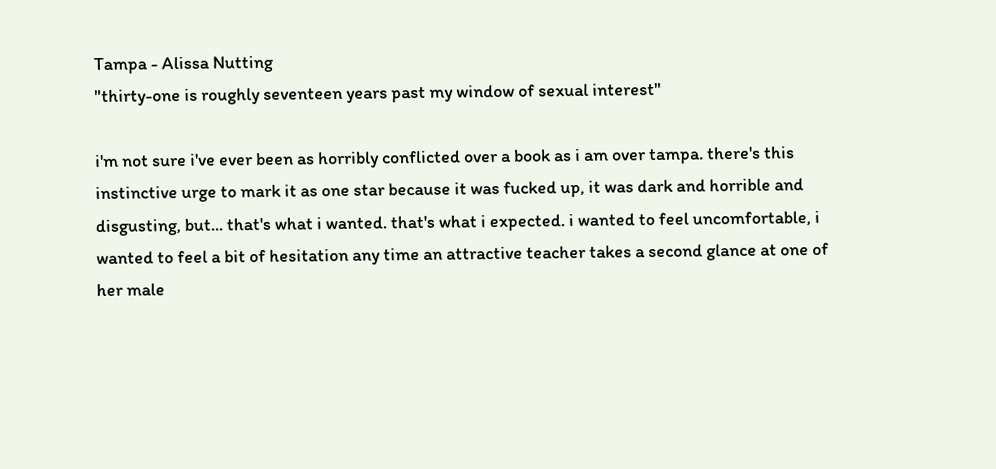Tampa - Alissa Nutting
"thirty-one is roughly seventeen years past my window of sexual interest"

i'm not sure i've ever been as horribly conflicted over a book as i am over tampa. there's this instinctive urge to mark it as one star because it was fucked up, it was dark and horrible and disgusting, but... that's what i wanted. that's what i expected. i wanted to feel uncomfortable, i wanted to feel a bit of hesitation any time an attractive teacher takes a second glance at one of her male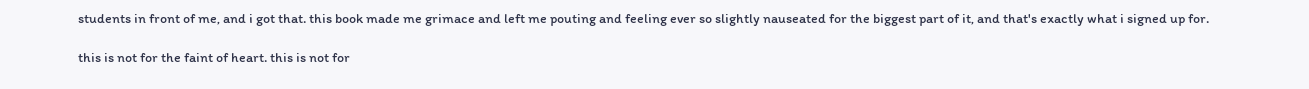students in front of me, and i got that. this book made me grimace and left me pouting and feeling ever so slightly nauseated for the biggest part of it, and that's exactly what i signed up for.

this is not for the faint of heart. this is not for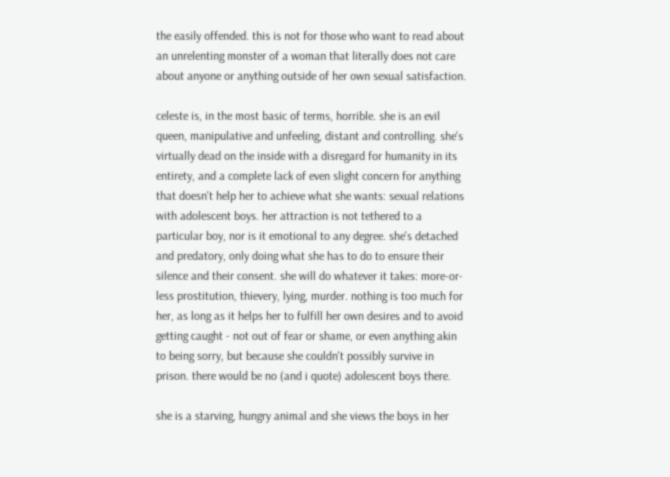the easily offended. this is not for those who want to read about an unrelenting monster of a woman that literally does not care about anyone or anything outside of her own sexual satisfaction.

celeste is, in the most basic of terms, horrible. she is an evil queen, manipulative and unfeeling, distant and controlling. she's virtually dead on the inside with a disregard for humanity in its entirety, and a complete lack of even slight concern for anything that doesn't help her to achieve what she wants: sexual relations with adolescent boys. her attraction is not tethered to a particular boy, nor is it emotional to any degree. she's detached and predatory, only doing what she has to do to ensure their silence and their consent. she will do whatever it takes: more-or-less prostitution, thievery, lying, murder. nothing is too much for her, as long as it helps her to fulfill her own desires and to avoid getting caught - not out of fear or shame, or even anything akin to being sorry, but because she couldn't possibly survive in prison. there would be no (and i quote) adolescent boys there.

she is a starving, hungry animal and she views the boys in her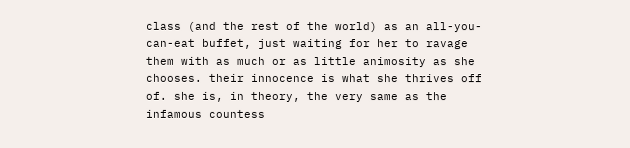class (and the rest of the world) as an all-you-can-eat buffet, just waiting for her to ravage them with as much or as little animosity as she chooses. their innocence is what she thrives off of. she is, in theory, the very same as the infamous countess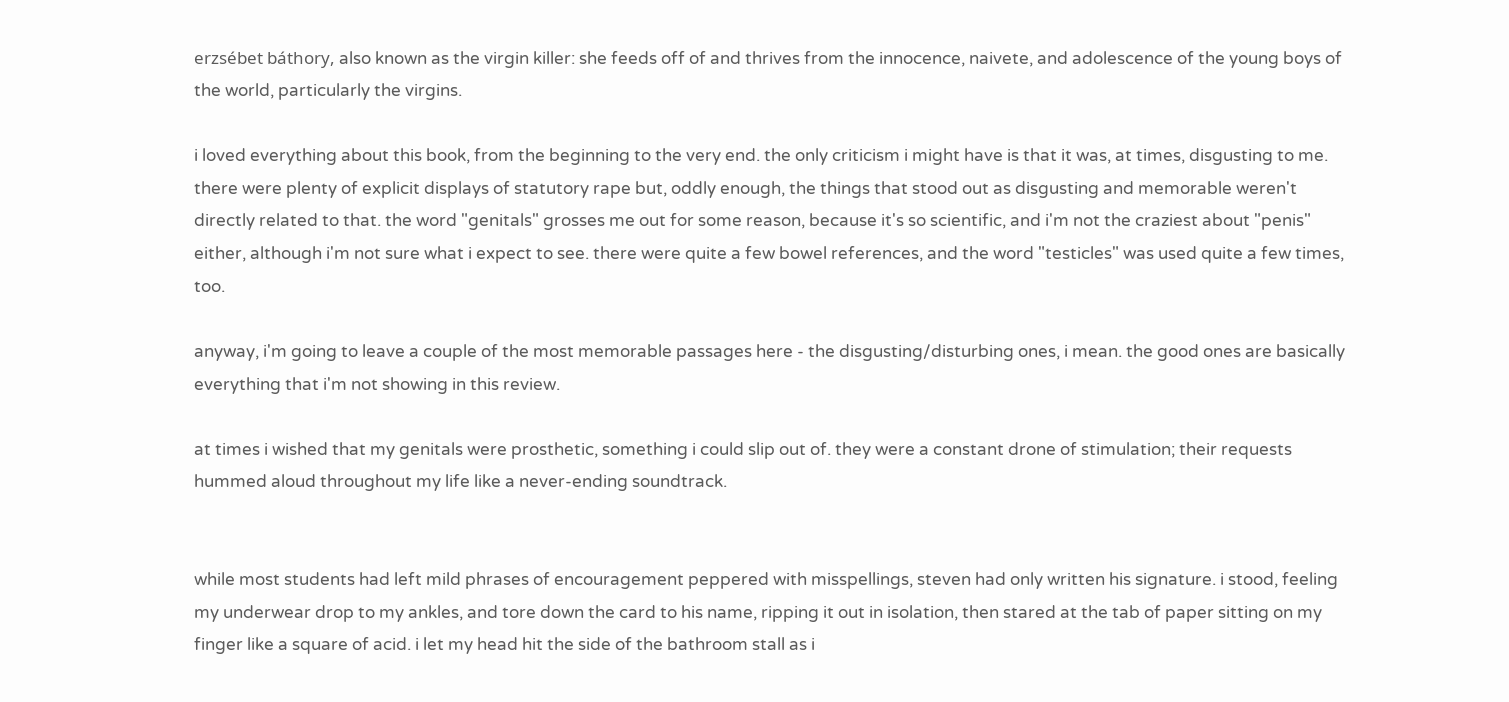erzsébet báthory, also known as the virgin killer: she feeds off of and thrives from the innocence, naivete, and adolescence of the young boys of the world, particularly the virgins.

i loved everything about this book, from the beginning to the very end. the only criticism i might have is that it was, at times, disgusting to me. there were plenty of explicit displays of statutory rape but, oddly enough, the things that stood out as disgusting and memorable weren't directly related to that. the word "genitals" grosses me out for some reason, because it's so scientific, and i'm not the craziest about "penis" either, although i'm not sure what i expect to see. there were quite a few bowel references, and the word "testicles" was used quite a few times, too.

anyway, i'm going to leave a couple of the most memorable passages here - the disgusting/disturbing ones, i mean. the good ones are basically everything that i'm not showing in this review.

at times i wished that my genitals were prosthetic, something i could slip out of. they were a constant drone of stimulation; their requests hummed aloud throughout my life like a never-ending soundtrack.


while most students had left mild phrases of encouragement peppered with misspellings, steven had only written his signature. i stood, feeling my underwear drop to my ankles, and tore down the card to his name, ripping it out in isolation, then stared at the tab of paper sitting on my finger like a square of acid. i let my head hit the side of the bathroom stall as i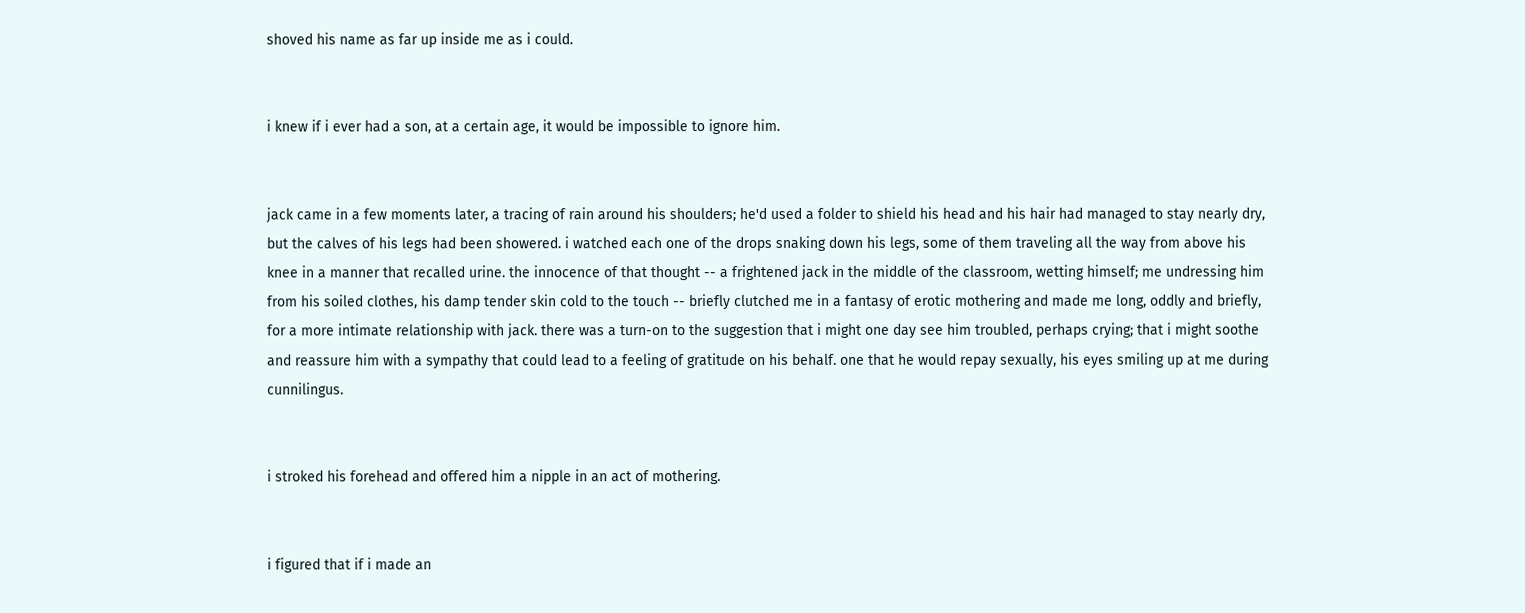shoved his name as far up inside me as i could.


i knew if i ever had a son, at a certain age, it would be impossible to ignore him.


jack came in a few moments later, a tracing of rain around his shoulders; he'd used a folder to shield his head and his hair had managed to stay nearly dry, but the calves of his legs had been showered. i watched each one of the drops snaking down his legs, some of them traveling all the way from above his knee in a manner that recalled urine. the innocence of that thought -- a frightened jack in the middle of the classroom, wetting himself; me undressing him from his soiled clothes, his damp tender skin cold to the touch -- briefly clutched me in a fantasy of erotic mothering and made me long, oddly and briefly, for a more intimate relationship with jack. there was a turn-on to the suggestion that i might one day see him troubled, perhaps crying; that i might soothe and reassure him with a sympathy that could lead to a feeling of gratitude on his behalf. one that he would repay sexually, his eyes smiling up at me during cunnilingus.


i stroked his forehead and offered him a nipple in an act of mothering.


i figured that if i made an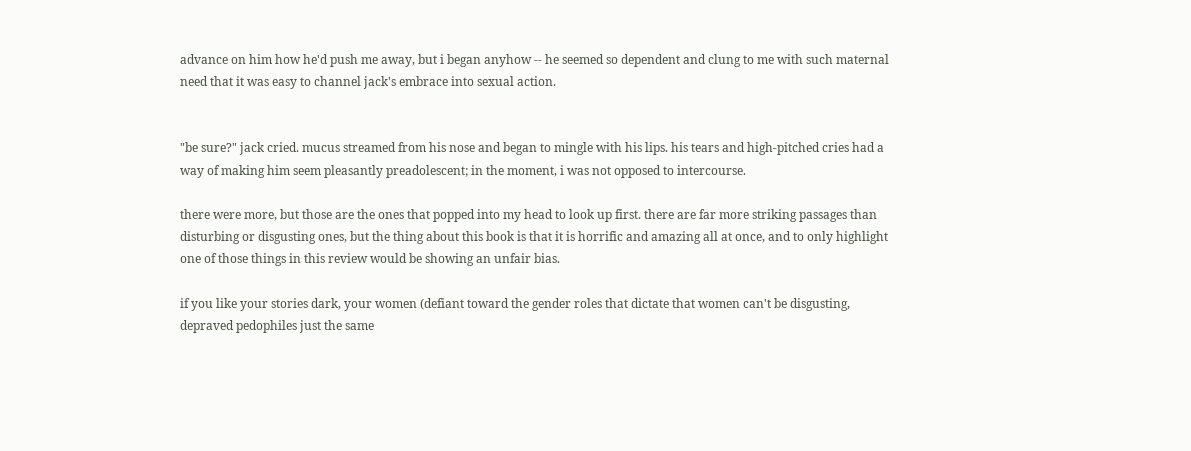advance on him how he'd push me away, but i began anyhow -- he seemed so dependent and clung to me with such maternal need that it was easy to channel jack's embrace into sexual action.


"be sure?" jack cried. mucus streamed from his nose and began to mingle with his lips. his tears and high-pitched cries had a way of making him seem pleasantly preadolescent; in the moment, i was not opposed to intercourse.

there were more, but those are the ones that popped into my head to look up first. there are far more striking passages than disturbing or disgusting ones, but the thing about this book is that it is horrific and amazing all at once, and to only highlight one of those things in this review would be showing an unfair bias.

if you like your stories dark, your women (defiant toward the gender roles that dictate that women can't be disgusting, depraved pedophiles just the same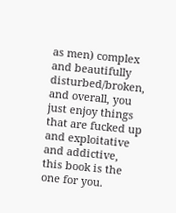as men) complex and beautifully disturbed/broken, and overall, you just enjoy things that are fucked up and exploitative and addictive, this book is the one for you.